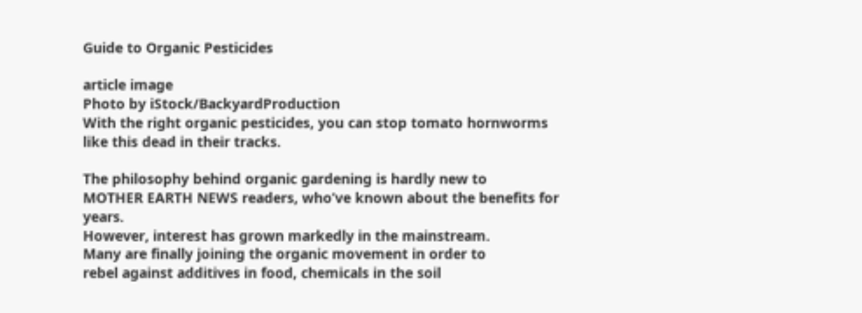Guide to Organic Pesticides

article image
Photo by iStock/BackyardProduction
With the right organic pesticides, you can stop tomato hornworms like this dead in their tracks.

The philosophy behind organic gardening is hardly new to
MOTHER EARTH NEWS readers, who’ve known about the benefits for years.
However, interest has grown markedly in the mainstream.
Many are finally joining the organic movement in order to
rebel against additives in food, chemicals in the soil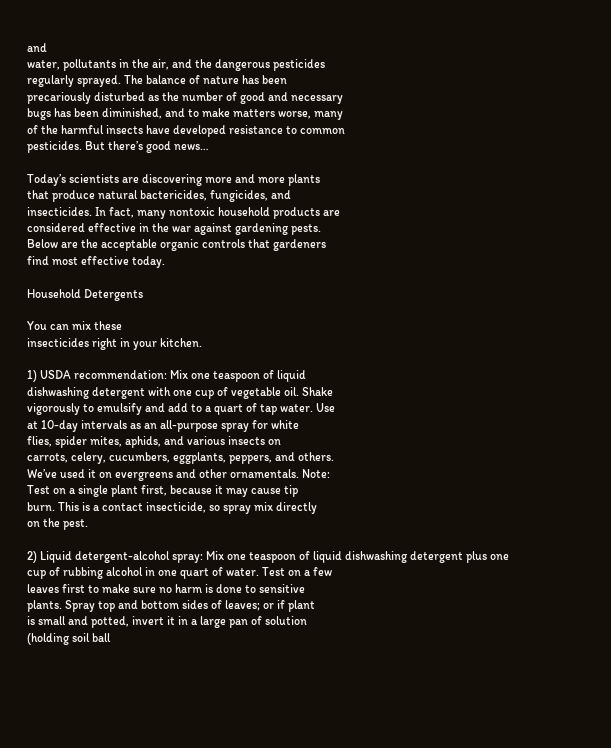and
water, pollutants in the air, and the dangerous pesticides
regularly sprayed. The balance of nature has been
precariously disturbed as the number of good and necessary
bugs has been diminished, and to make matters worse, many
of the harmful insects have developed resistance to common
pesticides. But there’s good news…

Today’s scientists are discovering more and more plants
that produce natural bactericides, fungicides, and
insecticides. In fact, many nontoxic household products are
considered effective in the war against gardening pests.
Below are the acceptable organic controls that gardeners
find most effective today.

Household Detergents

You can mix these
insecticides right in your kitchen.

1) USDA recommendation: Mix one teaspoon of liquid
dishwashing detergent with one cup of vegetable oil. Shake
vigorously to emulsify and add to a quart of tap water. Use
at 10-day intervals as an all-purpose spray for white
flies, spider mites, aphids, and various insects on
carrots, celery, cucumbers, eggplants, peppers, and others.
We’ve used it on evergreens and other ornamentals. Note:
Test on a single plant first, because it may cause tip
burn. This is a contact insecticide, so spray mix directly
on the pest.

2) Liquid detergent-alcohol spray: Mix one teaspoon of liquid dishwashing detergent plus one
cup of rubbing alcohol in one quart of water. Test on a few
leaves first to make sure no harm is done to sensitive
plants. Spray top and bottom sides of leaves; or if plant
is small and potted, invert it in a large pan of solution
(holding soil ball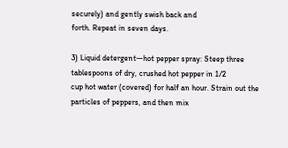securely) and gently swish back and
forth. Repeat in seven days.

3) Liquid detergent—hot pepper spray: Steep three tablespoons of dry, crushed hot pepper in 1/2
cup hot water (covered) for half an hour. Strain out the
particles of peppers, and then mix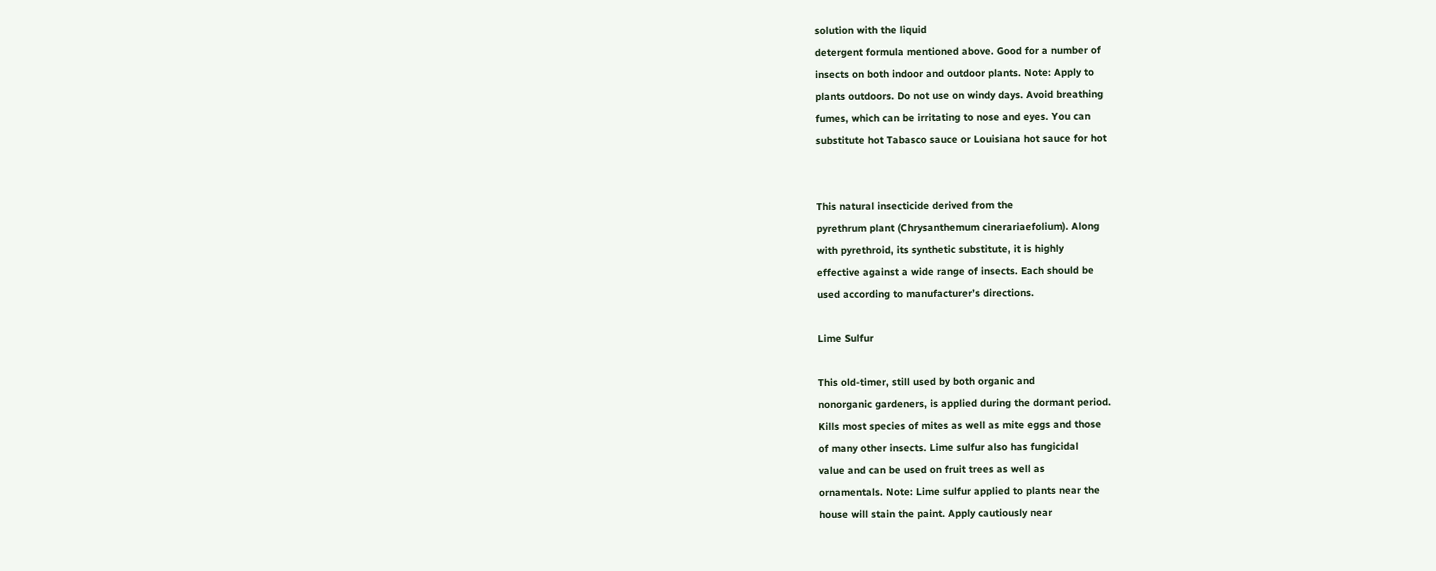solution with the liquid
detergent formula mentioned above. Good for a number of
insects on both indoor and outdoor plants. Note: Apply to
plants outdoors. Do not use on windy days. Avoid breathing
fumes, which can be irritating to nose and eyes. You can
substitute hot Tabasco sauce or Louisiana hot sauce for hot


This natural insecticide derived from the
pyrethrum plant (Chrysanthemum cinerariaefolium). Along
with pyrethroid, its synthetic substitute, it is highly
effective against a wide range of insects. Each should be
used according to manufacturer’s directions.

Lime Sulfur

This old-timer, still used by both organic and
nonorganic gardeners, is applied during the dormant period.
Kills most species of mites as well as mite eggs and those
of many other insects. Lime sulfur also has fungicidal
value and can be used on fruit trees as well as
ornamentals. Note: Lime sulfur applied to plants near the
house will stain the paint. Apply cautiously near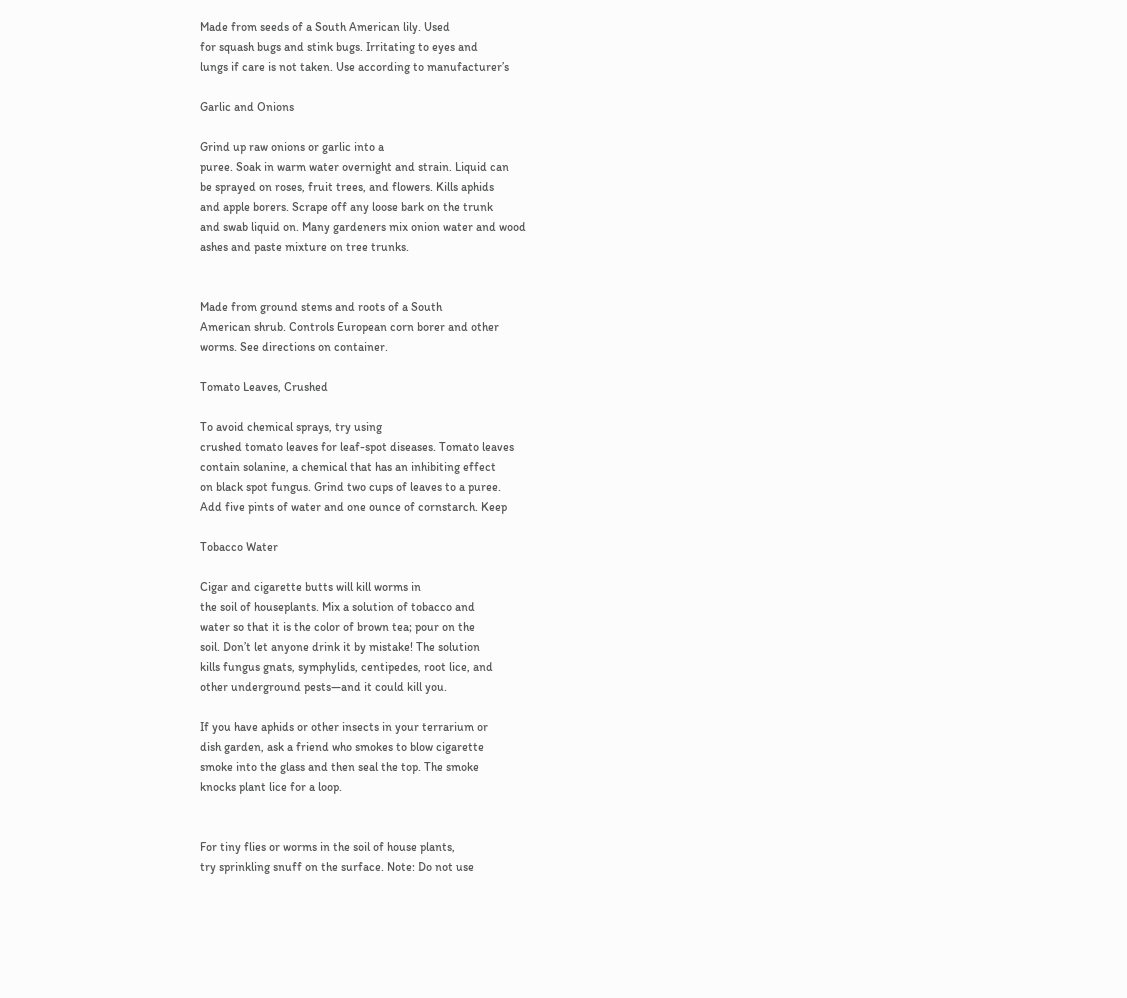Made from seeds of a South American lily. Used
for squash bugs and stink bugs. Irritating to eyes and
lungs if care is not taken. Use according to manufacturer’s

Garlic and Onions

Grind up raw onions or garlic into a
puree. Soak in warm water overnight and strain. Liquid can
be sprayed on roses, fruit trees, and flowers. Kills aphids
and apple borers. Scrape off any loose bark on the trunk
and swab liquid on. Many gardeners mix onion water and wood
ashes and paste mixture on tree trunks.


Made from ground stems and roots of a South
American shrub. Controls European corn borer and other
worms. See directions on container.

Tomato Leaves, Crushed

To avoid chemical sprays, try using
crushed tomato leaves for leaf-spot diseases. Tomato leaves
contain solanine, a chemical that has an inhibiting effect
on black spot fungus. Grind two cups of leaves to a puree.
Add five pints of water and one ounce of cornstarch. Keep

Tobacco Water

Cigar and cigarette butts will kill worms in
the soil of houseplants. Mix a solution of tobacco and
water so that it is the color of brown tea; pour on the
soil. Don’t let anyone drink it by mistake! The solution
kills fungus gnats, symphylids, centipedes, root lice, and
other underground pests—and it could kill you.

If you have aphids or other insects in your terrarium or
dish garden, ask a friend who smokes to blow cigarette
smoke into the glass and then seal the top. The smoke
knocks plant lice for a loop.


For tiny flies or worms in the soil of house plants,
try sprinkling snuff on the surface. Note: Do not use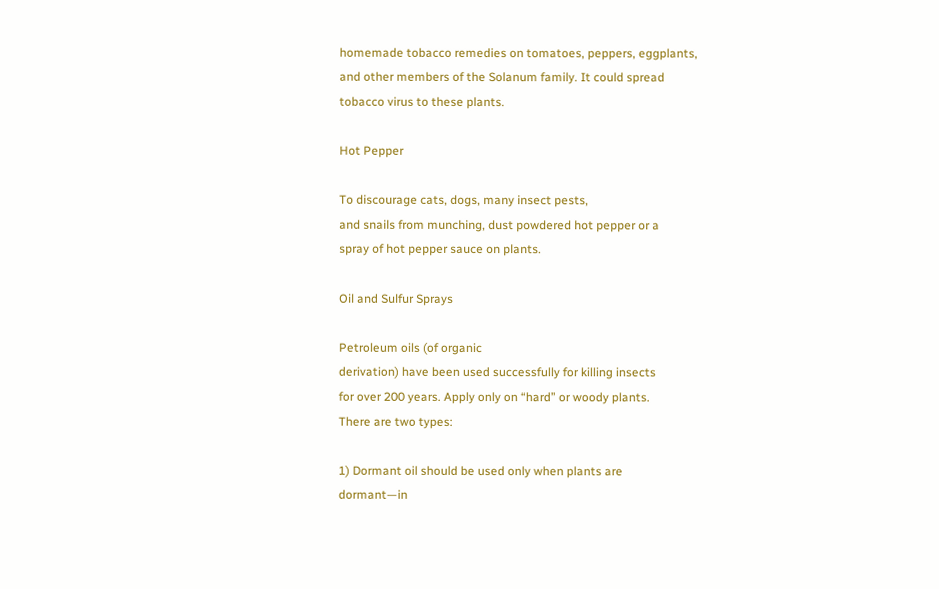homemade tobacco remedies on tomatoes, peppers, eggplants,
and other members of the Solanum family. It could spread
tobacco virus to these plants.

Hot Pepper

To discourage cats, dogs, many insect pests,
and snails from munching, dust powdered hot pepper or a
spray of hot pepper sauce on plants.

Oil and Sulfur Sprays

Petroleum oils (of organic
derivation) have been used successfully for killing insects
for over 200 years. Apply only on “hard” or woody plants.
There are two types:

1) Dormant oil should be used only when plants are
dormant—in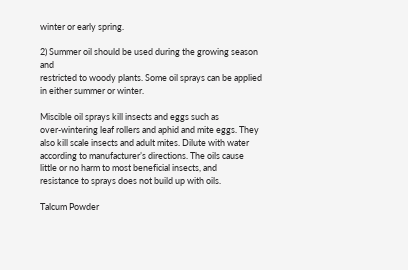winter or early spring.

2) Summer oil should be used during the growing season and
restricted to woody plants. Some oil sprays can be applied
in either summer or winter.

Miscible oil sprays kill insects and eggs such as
over-wintering leaf rollers and aphid and mite eggs. They
also kill scale insects and adult mites. Dilute with water
according to manufacturer’s directions. The oils cause
little or no harm to most beneficial insects, and
resistance to sprays does not build up with oils.

Talcum Powder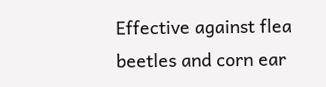Effective against flea
beetles and corn ear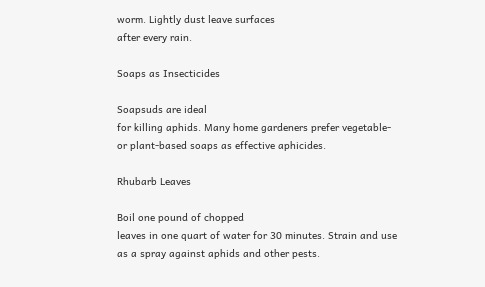worm. Lightly dust leave surfaces
after every rain.

Soaps as Insecticides

Soapsuds are ideal
for killing aphids. Many home gardeners prefer vegetable-
or plant-based soaps as effective aphicides.

Rhubarb Leaves

Boil one pound of chopped
leaves in one quart of water for 30 minutes. Strain and use
as a spray against aphids and other pests.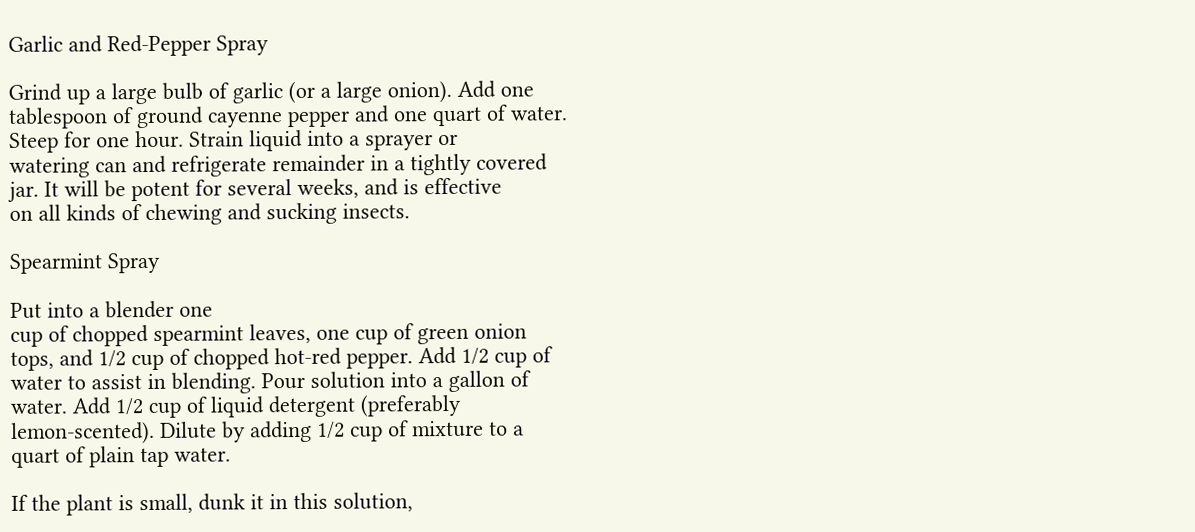Garlic and Red-Pepper Spray

Grind up a large bulb of garlic (or a large onion). Add one
tablespoon of ground cayenne pepper and one quart of water.
Steep for one hour. Strain liquid into a sprayer or
watering can and refrigerate remainder in a tightly covered
jar. It will be potent for several weeks, and is effective
on all kinds of chewing and sucking insects.

Spearmint Spray

Put into a blender one
cup of chopped spearmint leaves, one cup of green onion
tops, and 1/2 cup of chopped hot-red pepper. Add 1/2 cup of
water to assist in blending. Pour solution into a gallon of
water. Add 1/2 cup of liquid detergent (preferably
lemon-scented). Dilute by adding 1/2 cup of mixture to a
quart of plain tap water.

If the plant is small, dunk it in this solution,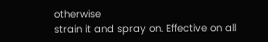otherwise
strain it and spray on. Effective on all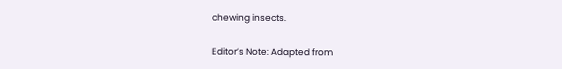chewing insects.

Editor’s Note: Adapted from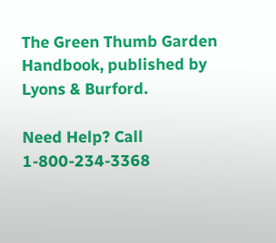The Green Thumb Garden
Handbook, published by Lyons & Burford.

Need Help? Call 1-800-234-3368